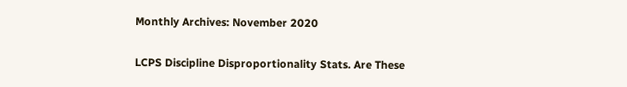Monthly Archives: November 2020

LCPS Discipline Disproportionality Stats. Are These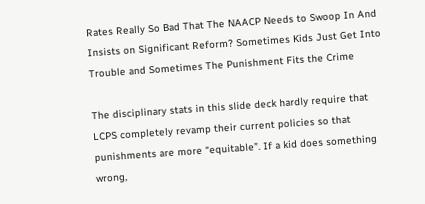Rates Really So Bad That The NAACP Needs to Swoop In And Insists on Significant Reform? Sometimes Kids Just Get Into Trouble and Sometimes The Punishment Fits the Crime

The disciplinary stats in this slide deck hardly require that LCPS completely revamp their current policies so that punishments are more “equitable”. If a kid does something wrong,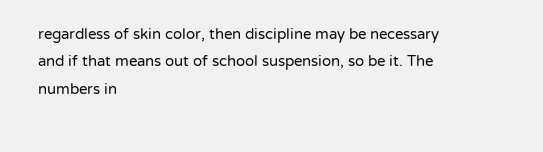regardless of skin color, then discipline may be necessary and if that means out of school suspension, so be it. The numbers in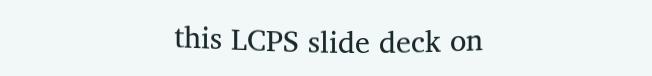this LCPS slide deck on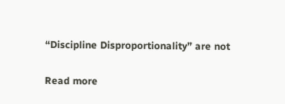“Discipline Disproportionality” are not

Read more